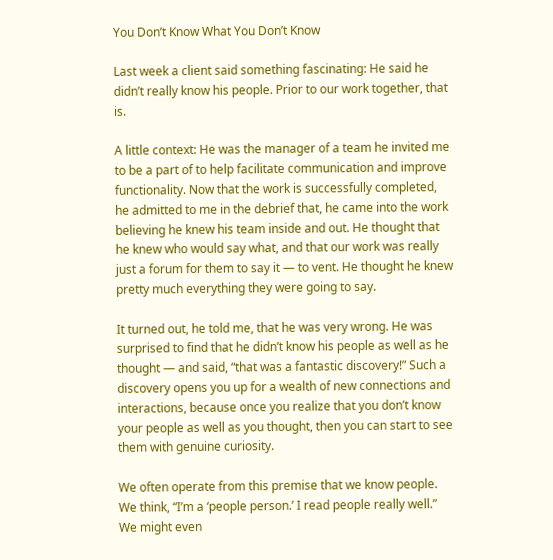You Don’t Know What You Don’t Know

Last week a client said something fascinating: He said he didn’t really know his people. Prior to our work together, that is.

A little context: He was the manager of a team he invited me to be a part of to help facilitate communication and improve functionality. Now that the work is successfully completed, he admitted to me in the debrief that, he came into the work believing he knew his team inside and out. He thought that he knew who would say what, and that our work was really just a forum for them to say it — to vent. He thought he knew pretty much everything they were going to say.

It turned out, he told me, that he was very wrong. He was surprised to find that he didn’t know his people as well as he thought — and said, “that was a fantastic discovery!” Such a discovery opens you up for a wealth of new connections and interactions, because once you realize that you don’t know your people as well as you thought, then you can start to see them with genuine curiosity.

We often operate from this premise that we know people. We think, “I’m a ‘people person.’ I read people really well.” We might even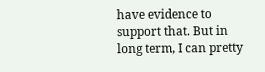have evidence to support that. But in long term, I can pretty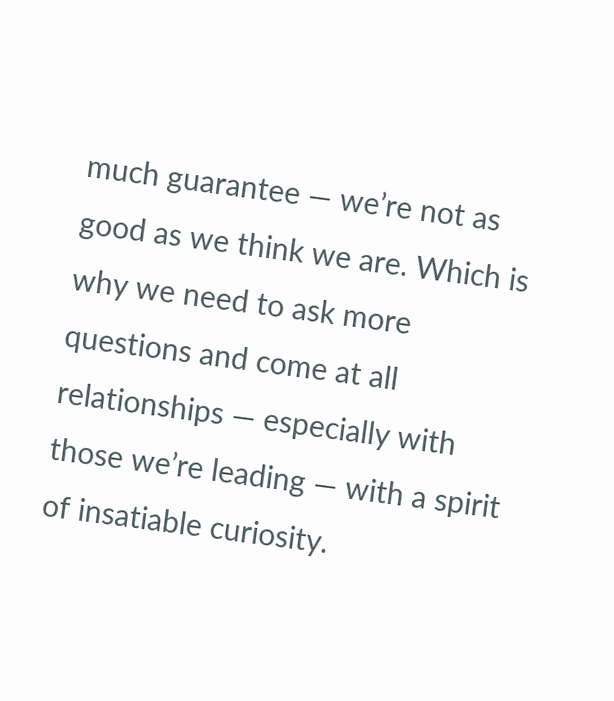much guarantee — we’re not as good as we think we are. Which is why we need to ask more questions and come at all relationships — especially with those we’re leading — with a spirit of insatiable curiosity.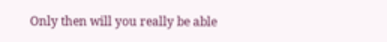Only then will you really be able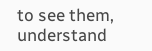to see them, understand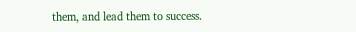them, and lead them to success.